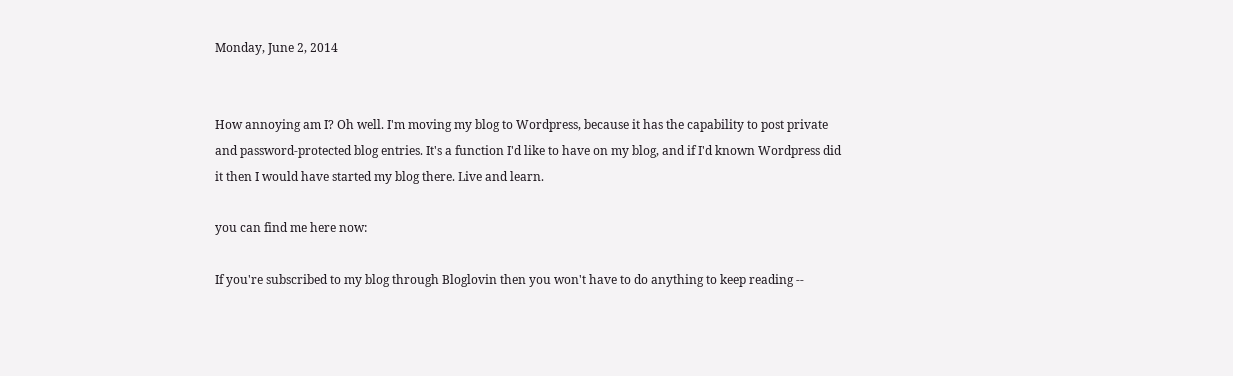Monday, June 2, 2014


How annoying am I? Oh well. I'm moving my blog to Wordpress, because it has the capability to post private and password-protected blog entries. It's a function I'd like to have on my blog, and if I'd known Wordpress did it then I would have started my blog there. Live and learn.

you can find me here now:

If you're subscribed to my blog through Bloglovin then you won't have to do anything to keep reading --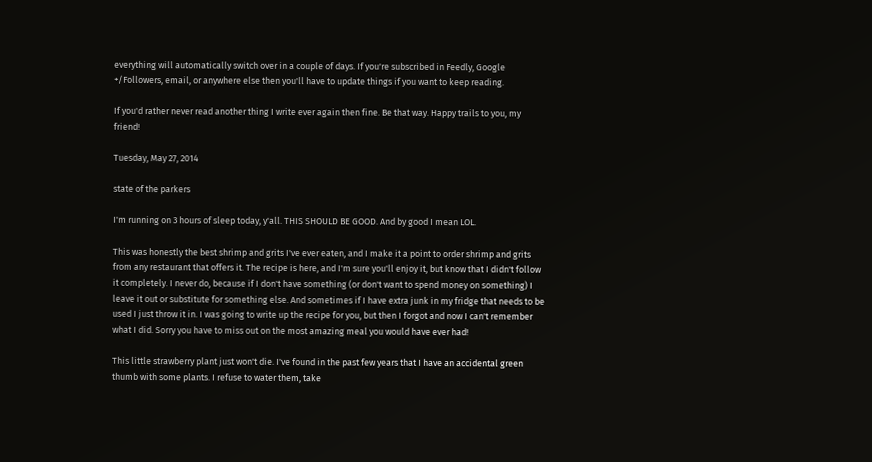everything will automatically switch over in a couple of days. If you're subscribed in Feedly, Google +/Followers, email, or anywhere else then you'll have to update things if you want to keep reading.

If you'd rather never read another thing I write ever again then fine. Be that way. Happy trails to you, my friend!

Tuesday, May 27, 2014

state of the parkers

I'm running on 3 hours of sleep today, y'all. THIS SHOULD BE GOOD. And by good I mean LOL.

This was honestly the best shrimp and grits I've ever eaten, and I make it a point to order shrimp and grits from any restaurant that offers it. The recipe is here, and I'm sure you'll enjoy it, but know that I didn't follow it completely. I never do, because if I don't have something (or don't want to spend money on something) I leave it out or substitute for something else. And sometimes if I have extra junk in my fridge that needs to be used I just throw it in. I was going to write up the recipe for you, but then I forgot and now I can't remember what I did. Sorry you have to miss out on the most amazing meal you would have ever had!

This little strawberry plant just won't die. I've found in the past few years that I have an accidental green thumb with some plants. I refuse to water them, take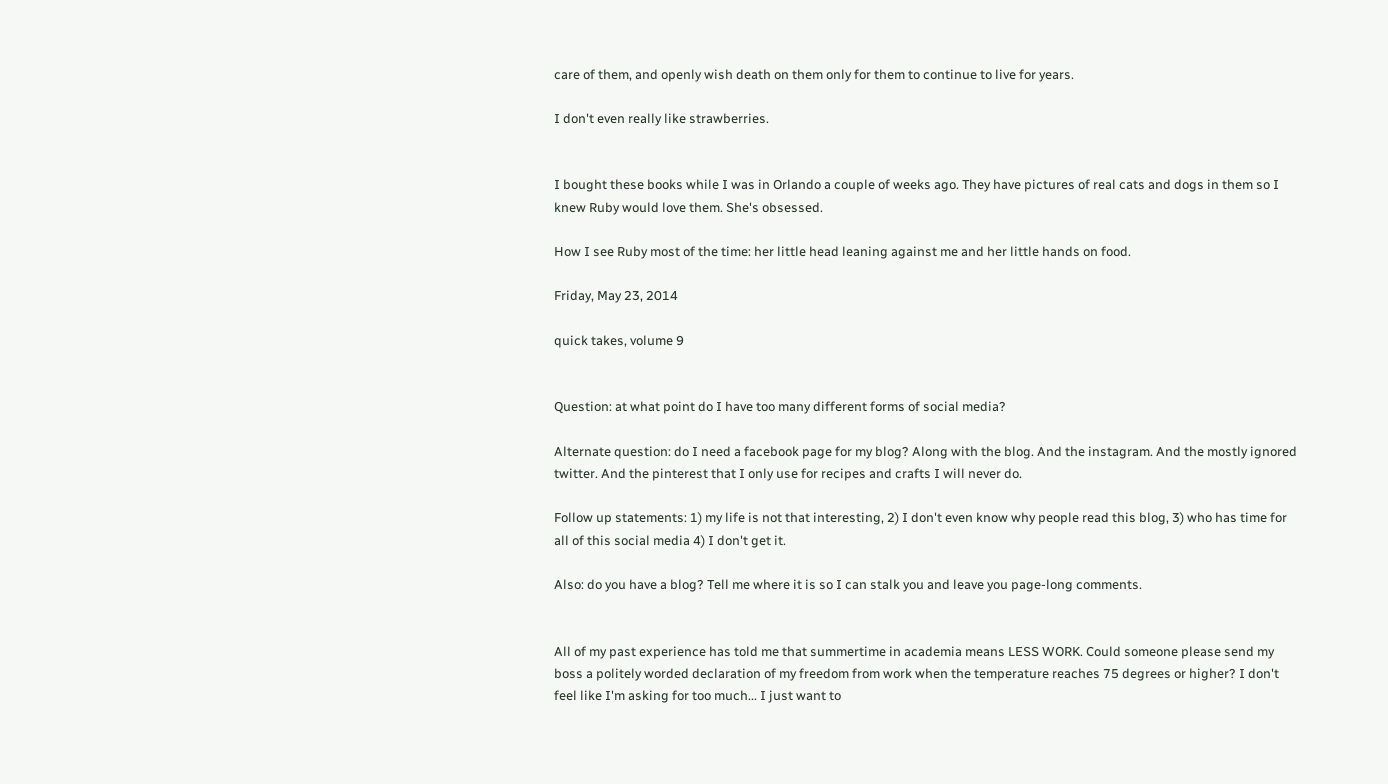care of them, and openly wish death on them only for them to continue to live for years.

I don't even really like strawberries.


I bought these books while I was in Orlando a couple of weeks ago. They have pictures of real cats and dogs in them so I knew Ruby would love them. She's obsessed.

How I see Ruby most of the time: her little head leaning against me and her little hands on food.

Friday, May 23, 2014

quick takes, volume 9


Question: at what point do I have too many different forms of social media?

Alternate question: do I need a facebook page for my blog? Along with the blog. And the instagram. And the mostly ignored twitter. And the pinterest that I only use for recipes and crafts I will never do.

Follow up statements: 1) my life is not that interesting, 2) I don't even know why people read this blog, 3) who has time for all of this social media 4) I don't get it.

Also: do you have a blog? Tell me where it is so I can stalk you and leave you page-long comments.


All of my past experience has told me that summertime in academia means LESS WORK. Could someone please send my boss a politely worded declaration of my freedom from work when the temperature reaches 75 degrees or higher? I don't feel like I'm asking for too much... I just want to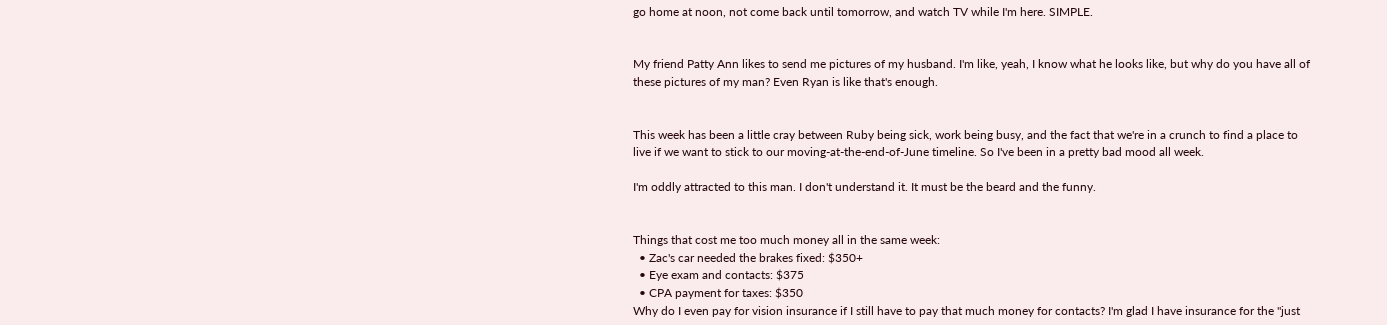go home at noon, not come back until tomorrow, and watch TV while I'm here. SIMPLE.


My friend Patty Ann likes to send me pictures of my husband. I'm like, yeah, I know what he looks like, but why do you have all of these pictures of my man? Even Ryan is like that's enough.


This week has been a little cray between Ruby being sick, work being busy, and the fact that we're in a crunch to find a place to live if we want to stick to our moving-at-the-end-of-June timeline. So I've been in a pretty bad mood all week.

I'm oddly attracted to this man. I don't understand it. It must be the beard and the funny.


Things that cost me too much money all in the same week:
  • Zac's car needed the brakes fixed: $350+
  • Eye exam and contacts: $375
  • CPA payment for taxes: $350
Why do I even pay for vision insurance if I still have to pay that much money for contacts? I'm glad I have insurance for the "just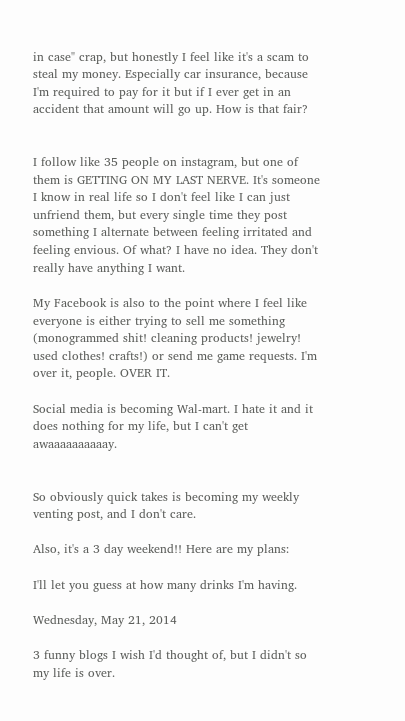in case" crap, but honestly I feel like it's a scam to steal my money. Especially car insurance, because I'm required to pay for it but if I ever get in an accident that amount will go up. How is that fair?


I follow like 35 people on instagram, but one of them is GETTING ON MY LAST NERVE. It's someone I know in real life so I don't feel like I can just unfriend them, but every single time they post something I alternate between feeling irritated and feeling envious. Of what? I have no idea. They don't really have anything I want.

My Facebook is also to the point where I feel like everyone is either trying to sell me something (monogrammed shit! cleaning products! jewelry! used clothes! crafts!) or send me game requests. I'm over it, people. OVER IT.

Social media is becoming Wal-mart. I hate it and it does nothing for my life, but I can't get awaaaaaaaaaay.


So obviously quick takes is becoming my weekly venting post, and I don't care.

Also, it's a 3 day weekend!! Here are my plans:

I'll let you guess at how many drinks I'm having.

Wednesday, May 21, 2014

3 funny blogs I wish I'd thought of, but I didn't so my life is over.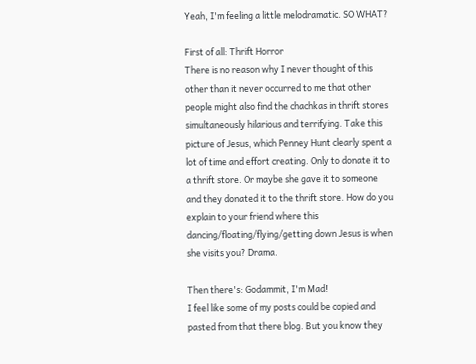Yeah, I'm feeling a little melodramatic. SO WHAT?

First of all: Thrift Horror
There is no reason why I never thought of this other than it never occurred to me that other people might also find the chachkas in thrift stores simultaneously hilarious and terrifying. Take this picture of Jesus, which Penney Hunt clearly spent a lot of time and effort creating. Only to donate it to a thrift store. Or maybe she gave it to someone and they donated it to the thrift store. How do you explain to your friend where this dancing/floating/flying/getting down Jesus is when she visits you? Drama.

Then there's: Godammit, I'm Mad!
I feel like some of my posts could be copied and pasted from that there blog. But you know they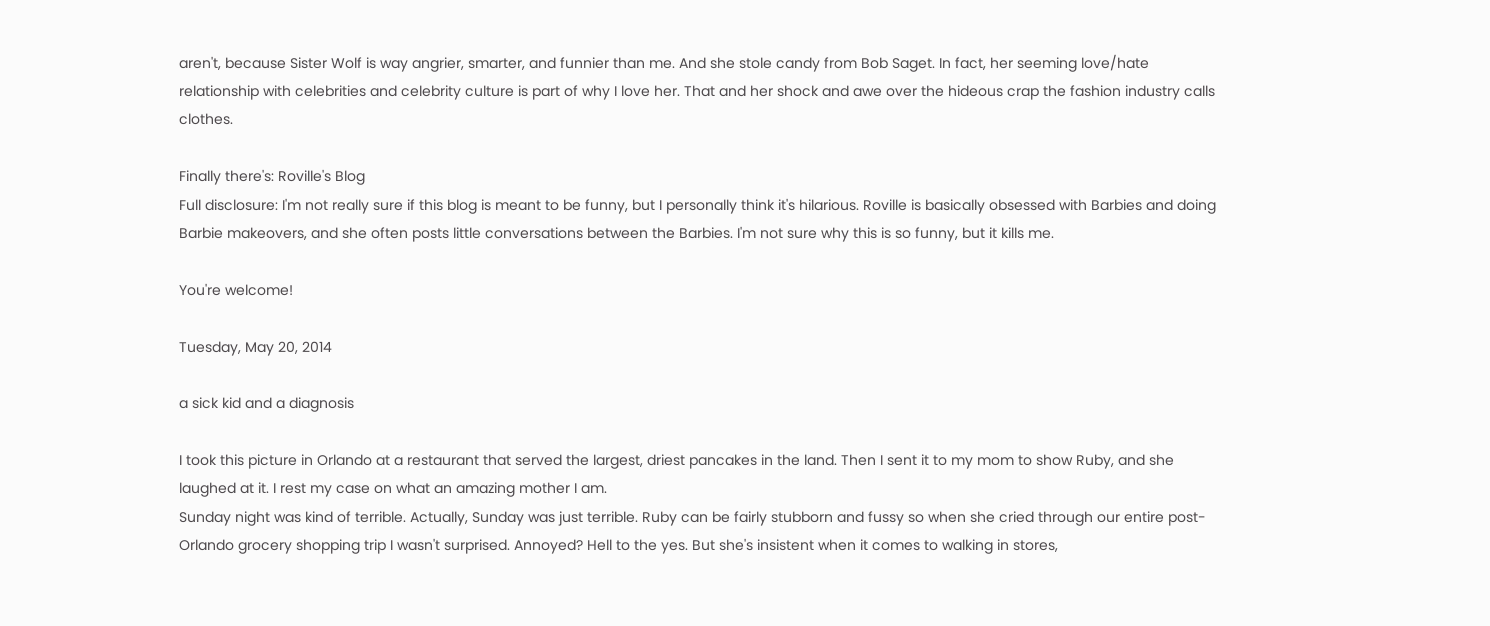aren't, because Sister Wolf is way angrier, smarter, and funnier than me. And she stole candy from Bob Saget. In fact, her seeming love/hate relationship with celebrities and celebrity culture is part of why I love her. That and her shock and awe over the hideous crap the fashion industry calls clothes.

Finally there's: Roville's Blog
Full disclosure: I'm not really sure if this blog is meant to be funny, but I personally think it's hilarious. Roville is basically obsessed with Barbies and doing Barbie makeovers, and she often posts little conversations between the Barbies. I'm not sure why this is so funny, but it kills me.

You're welcome!

Tuesday, May 20, 2014

a sick kid and a diagnosis

I took this picture in Orlando at a restaurant that served the largest, driest pancakes in the land. Then I sent it to my mom to show Ruby, and she laughed at it. I rest my case on what an amazing mother I am.
Sunday night was kind of terrible. Actually, Sunday was just terrible. Ruby can be fairly stubborn and fussy so when she cried through our entire post-Orlando grocery shopping trip I wasn't surprised. Annoyed? Hell to the yes. But she's insistent when it comes to walking in stores,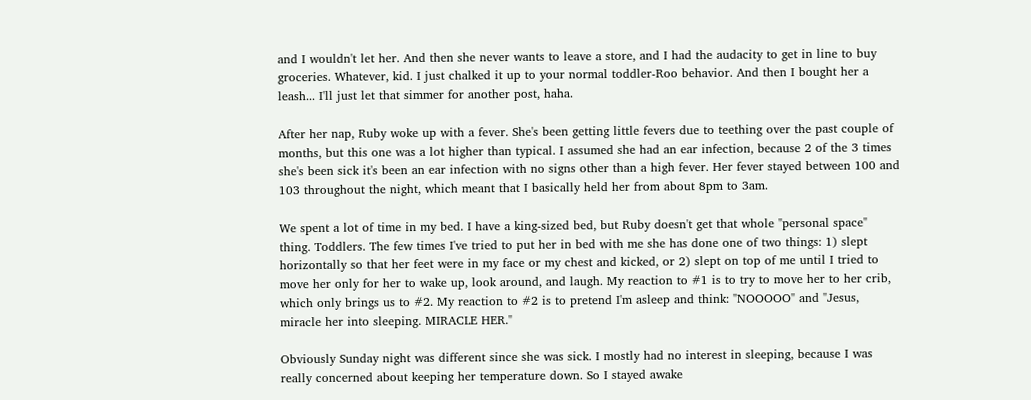and I wouldn't let her. And then she never wants to leave a store, and I had the audacity to get in line to buy groceries. Whatever, kid. I just chalked it up to your normal toddler-Roo behavior. And then I bought her a leash... I'll just let that simmer for another post, haha.

After her nap, Ruby woke up with a fever. She's been getting little fevers due to teething over the past couple of months, but this one was a lot higher than typical. I assumed she had an ear infection, because 2 of the 3 times she's been sick it's been an ear infection with no signs other than a high fever. Her fever stayed between 100 and 103 throughout the night, which meant that I basically held her from about 8pm to 3am.

We spent a lot of time in my bed. I have a king-sized bed, but Ruby doesn't get that whole "personal space" thing. Toddlers. The few times I've tried to put her in bed with me she has done one of two things: 1) slept horizontally so that her feet were in my face or my chest and kicked, or 2) slept on top of me until I tried to move her only for her to wake up, look around, and laugh. My reaction to #1 is to try to move her to her crib, which only brings us to #2. My reaction to #2 is to pretend I'm asleep and think: "NOOOOO" and "Jesus, miracle her into sleeping. MIRACLE HER."

Obviously Sunday night was different since she was sick. I mostly had no interest in sleeping, because I was really concerned about keeping her temperature down. So I stayed awake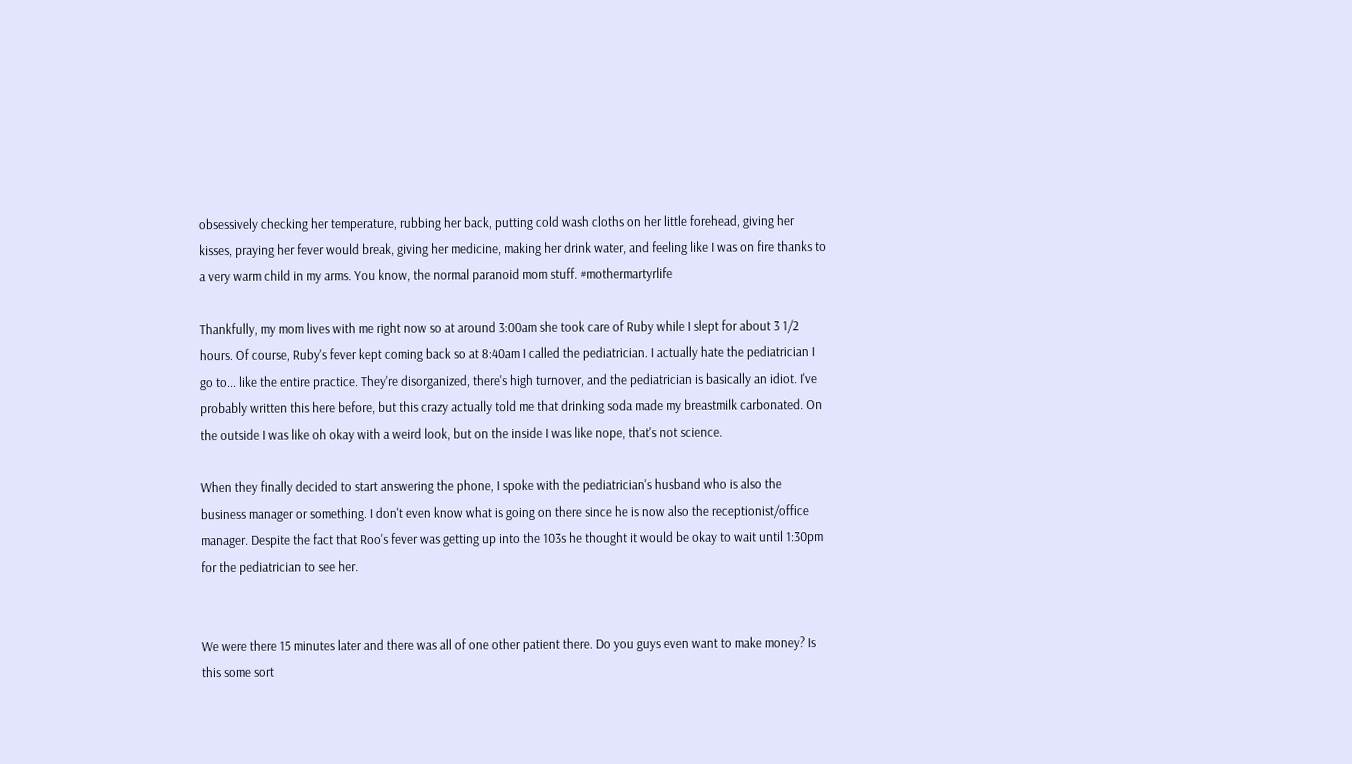obsessively checking her temperature, rubbing her back, putting cold wash cloths on her little forehead, giving her kisses, praying her fever would break, giving her medicine, making her drink water, and feeling like I was on fire thanks to a very warm child in my arms. You know, the normal paranoid mom stuff. #mothermartyrlife

Thankfully, my mom lives with me right now so at around 3:00am she took care of Ruby while I slept for about 3 1/2 hours. Of course, Ruby's fever kept coming back so at 8:40am I called the pediatrician. I actually hate the pediatrician I go to... like the entire practice. They're disorganized, there's high turnover, and the pediatrician is basically an idiot. I've probably written this here before, but this crazy actually told me that drinking soda made my breastmilk carbonated. On the outside I was like oh okay with a weird look, but on the inside I was like nope, that's not science.

When they finally decided to start answering the phone, I spoke with the pediatrician's husband who is also the business manager or something. I don't even know what is going on there since he is now also the receptionist/office manager. Despite the fact that Roo's fever was getting up into the 103s he thought it would be okay to wait until 1:30pm for the pediatrician to see her.


We were there 15 minutes later and there was all of one other patient there. Do you guys even want to make money? Is this some sort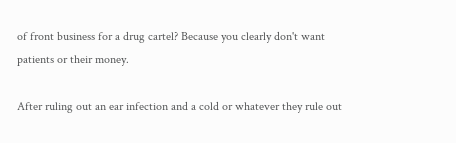of front business for a drug cartel? Because you clearly don't want patients or their money.

After ruling out an ear infection and a cold or whatever they rule out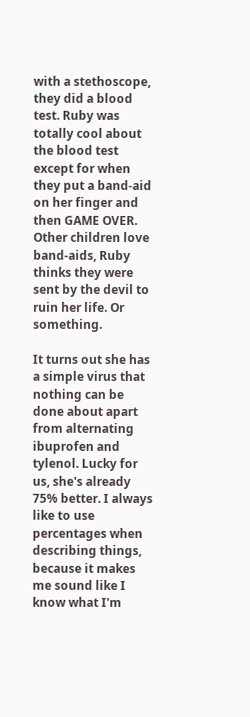with a stethoscope, they did a blood test. Ruby was totally cool about the blood test except for when they put a band-aid on her finger and then GAME OVER. Other children love band-aids, Ruby thinks they were sent by the devil to ruin her life. Or something.

It turns out she has a simple virus that nothing can be done about apart from alternating ibuprofen and tylenol. Lucky for us, she's already 75% better. I always like to use percentages when describing things, because it makes me sound like I know what I'm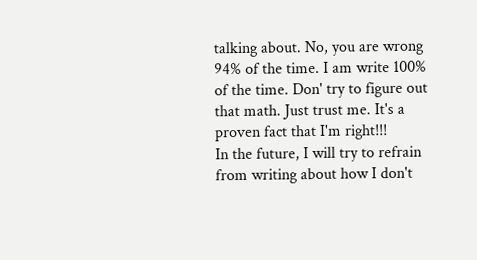talking about. No, you are wrong 94% of the time. I am write 100% of the time. Don' try to figure out that math. Just trust me. It's a proven fact that I'm right!!!
In the future, I will try to refrain from writing about how I don't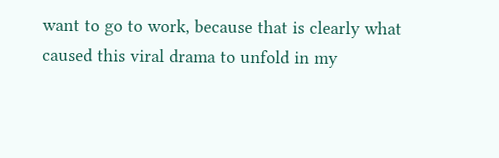want to go to work, because that is clearly what caused this viral drama to unfold in my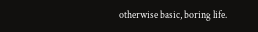otherwise basic, boring life.